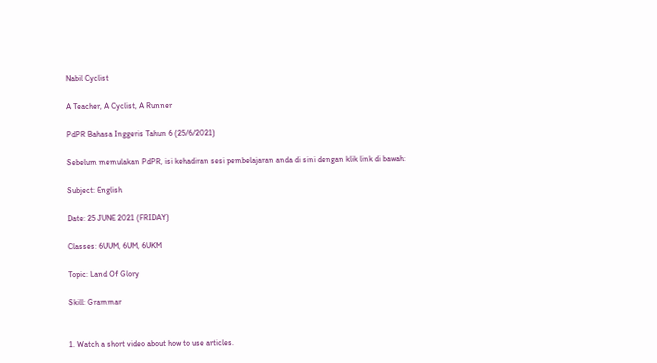Nabil Cyclist

A Teacher, A Cyclist, A Runner

PdPR Bahasa Inggeris Tahun 6 (25/6/2021)

Sebelum memulakan PdPR, isi kehadiran sesi pembelajaran anda di sini dengan klik link di bawah:

Subject: English

Date: 25 JUNE 2021 (FRIDAY)

Classes: 6UUM, 6UM, 6UKM

Topic: Land Of Glory

Skill: Grammar


1. Watch a short video about how to use articles.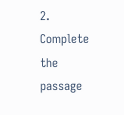2. Complete the passage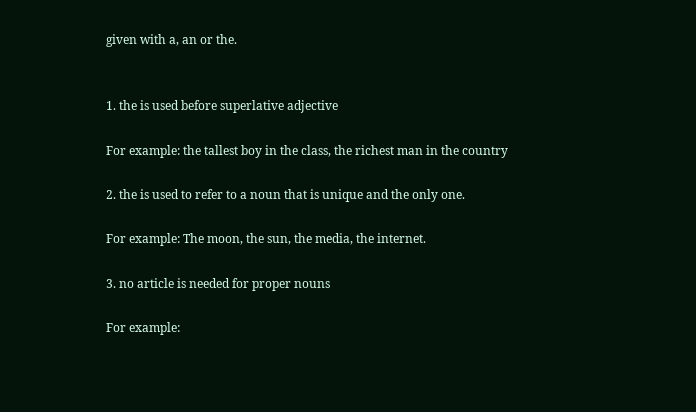given with a, an or the.


1. the is used before superlative adjective

For example: the tallest boy in the class, the richest man in the country

2. the is used to refer to a noun that is unique and the only one.

For example: The moon, the sun, the media, the internet.

3. no article is needed for proper nouns

For example: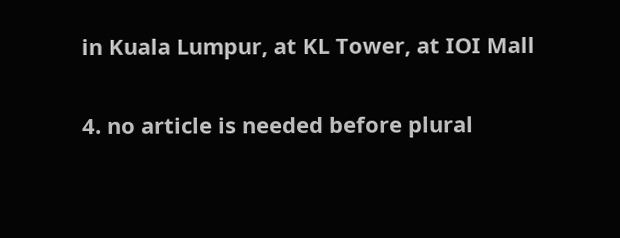in Kuala Lumpur, at KL Tower, at IOI Mall

4. no article is needed before plural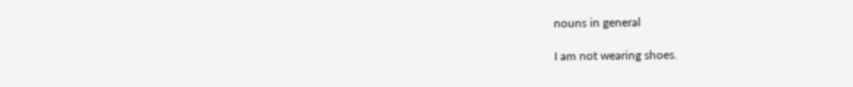nouns in general

I am not wearing shoes.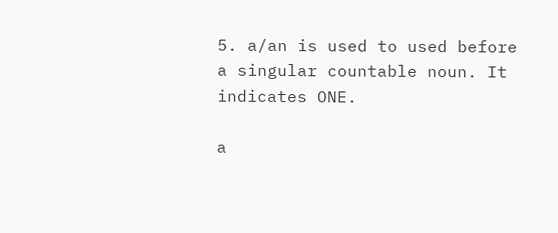5. a/an is used to used before a singular countable noun. It indicates ONE.

a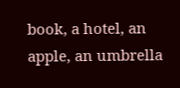book, a hotel, an apple, an umbrella